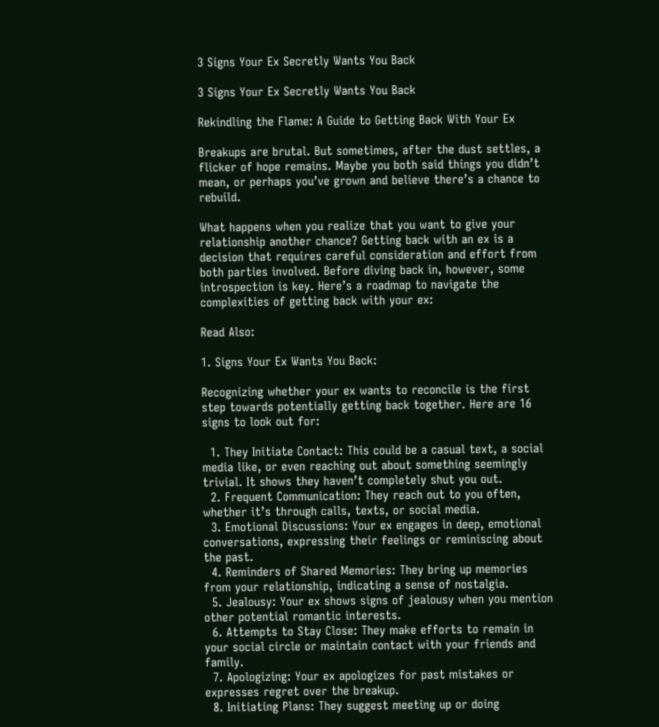3 Signs Your Ex Secretly Wants You Back

3 Signs Your Ex Secretly Wants You Back

Rekindling the Flame: A Guide to Getting Back With Your Ex

Breakups are brutal. But sometimes, after the dust settles, a flicker of hope remains. Maybe you both said things you didn’t mean, or perhaps you’ve grown and believe there’s a chance to rebuild.

What happens when you realize that you want to give your relationship another chance? Getting back with an ex is a decision that requires careful consideration and effort from both parties involved. Before diving back in, however, some introspection is key. Here’s a roadmap to navigate the complexities of getting back with your ex:

Read Also:

1. Signs Your Ex Wants You Back:

Recognizing whether your ex wants to reconcile is the first step towards potentially getting back together. Here are 16 signs to look out for:

  1. They Initiate Contact: This could be a casual text, a social media like, or even reaching out about something seemingly trivial. It shows they haven’t completely shut you out.
  2. Frequent Communication: They reach out to you often, whether it’s through calls, texts, or social media.
  3. Emotional Discussions: Your ex engages in deep, emotional conversations, expressing their feelings or reminiscing about the past.
  4. Reminders of Shared Memories: They bring up memories from your relationship, indicating a sense of nostalgia.
  5. Jealousy: Your ex shows signs of jealousy when you mention other potential romantic interests.
  6. Attempts to Stay Close: They make efforts to remain in your social circle or maintain contact with your friends and family.
  7. Apologizing: Your ex apologizes for past mistakes or expresses regret over the breakup.
  8. Initiating Plans: They suggest meeting up or doing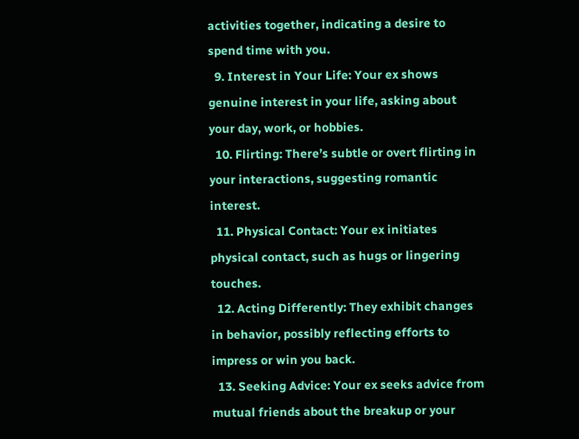activities together, indicating a desire to spend time with you.
  9. Interest in Your Life: Your ex shows genuine interest in your life, asking about your day, work, or hobbies.
  10. Flirting: There’s subtle or overt flirting in your interactions, suggesting romantic interest.
  11. Physical Contact: Your ex initiates physical contact, such as hugs or lingering touches.
  12. Acting Differently: They exhibit changes in behavior, possibly reflecting efforts to impress or win you back.
  13. Seeking Advice: Your ex seeks advice from mutual friends about the breakup or your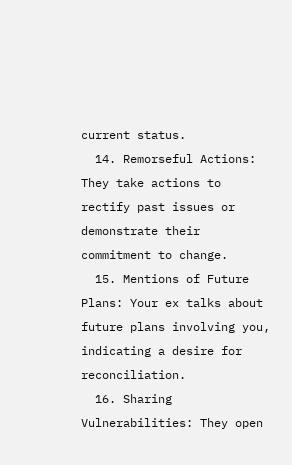current status.
  14. Remorseful Actions: They take actions to rectify past issues or demonstrate their commitment to change.
  15. Mentions of Future Plans: Your ex talks about future plans involving you, indicating a desire for reconciliation.
  16. Sharing Vulnerabilities: They open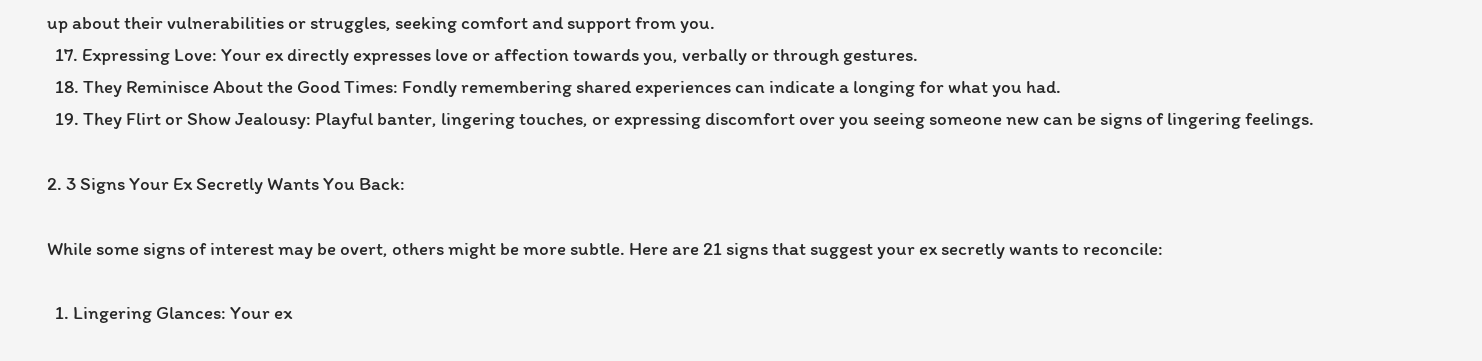up about their vulnerabilities or struggles, seeking comfort and support from you.
  17. Expressing Love: Your ex directly expresses love or affection towards you, verbally or through gestures.
  18. They Reminisce About the Good Times: Fondly remembering shared experiences can indicate a longing for what you had.
  19. They Flirt or Show Jealousy: Playful banter, lingering touches, or expressing discomfort over you seeing someone new can be signs of lingering feelings.

2. 3 Signs Your Ex Secretly Wants You Back:

While some signs of interest may be overt, others might be more subtle. Here are 21 signs that suggest your ex secretly wants to reconcile:

  1. Lingering Glances: Your ex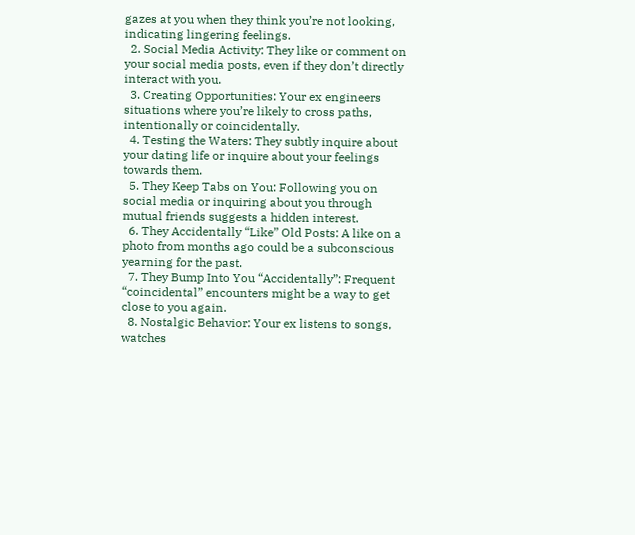gazes at you when they think you’re not looking, indicating lingering feelings.
  2. Social Media Activity: They like or comment on your social media posts, even if they don’t directly interact with you.
  3. Creating Opportunities: Your ex engineers situations where you’re likely to cross paths, intentionally or coincidentally.
  4. Testing the Waters: They subtly inquire about your dating life or inquire about your feelings towards them.
  5. They Keep Tabs on You: Following you on social media or inquiring about you through mutual friends suggests a hidden interest.
  6. They Accidentally “Like” Old Posts: A like on a photo from months ago could be a subconscious yearning for the past.
  7. They Bump Into You “Accidentally”: Frequent “coincidental” encounters might be a way to get close to you again.
  8. Nostalgic Behavior: Your ex listens to songs, watches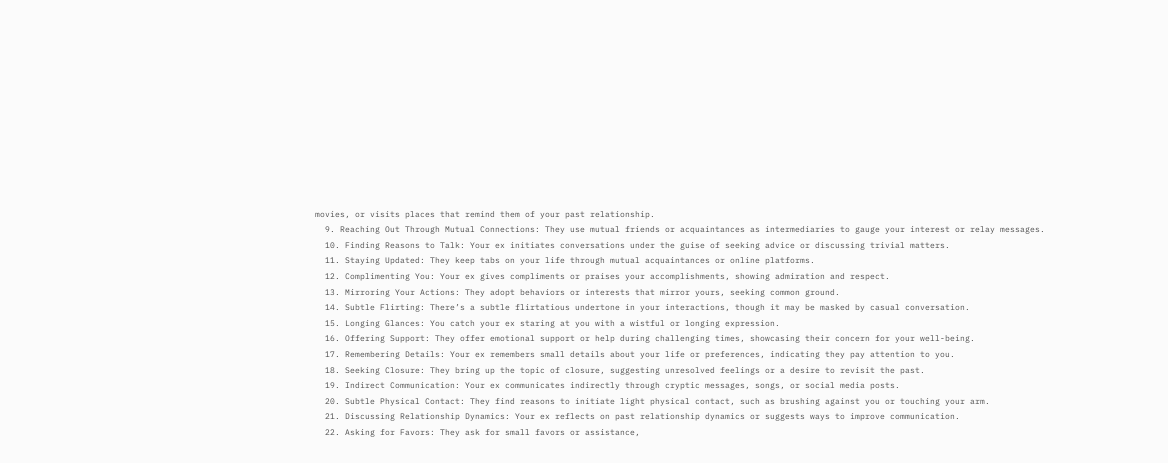movies, or visits places that remind them of your past relationship.
  9. Reaching Out Through Mutual Connections: They use mutual friends or acquaintances as intermediaries to gauge your interest or relay messages.
  10. Finding Reasons to Talk: Your ex initiates conversations under the guise of seeking advice or discussing trivial matters.
  11. Staying Updated: They keep tabs on your life through mutual acquaintances or online platforms.
  12. Complimenting You: Your ex gives compliments or praises your accomplishments, showing admiration and respect.
  13. Mirroring Your Actions: They adopt behaviors or interests that mirror yours, seeking common ground.
  14. Subtle Flirting: There’s a subtle flirtatious undertone in your interactions, though it may be masked by casual conversation.
  15. Longing Glances: You catch your ex staring at you with a wistful or longing expression.
  16. Offering Support: They offer emotional support or help during challenging times, showcasing their concern for your well-being.
  17. Remembering Details: Your ex remembers small details about your life or preferences, indicating they pay attention to you.
  18. Seeking Closure: They bring up the topic of closure, suggesting unresolved feelings or a desire to revisit the past.
  19. Indirect Communication: Your ex communicates indirectly through cryptic messages, songs, or social media posts.
  20. Subtle Physical Contact: They find reasons to initiate light physical contact, such as brushing against you or touching your arm.
  21. Discussing Relationship Dynamics: Your ex reflects on past relationship dynamics or suggests ways to improve communication.
  22. Asking for Favors: They ask for small favors or assistance,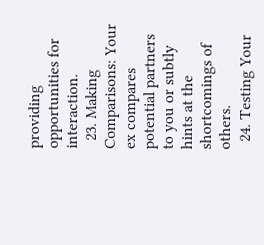providing opportunities for interaction.
  23. Making Comparisons: Your ex compares potential partners to you or subtly hints at the shortcomings of others.
  24. Testing Your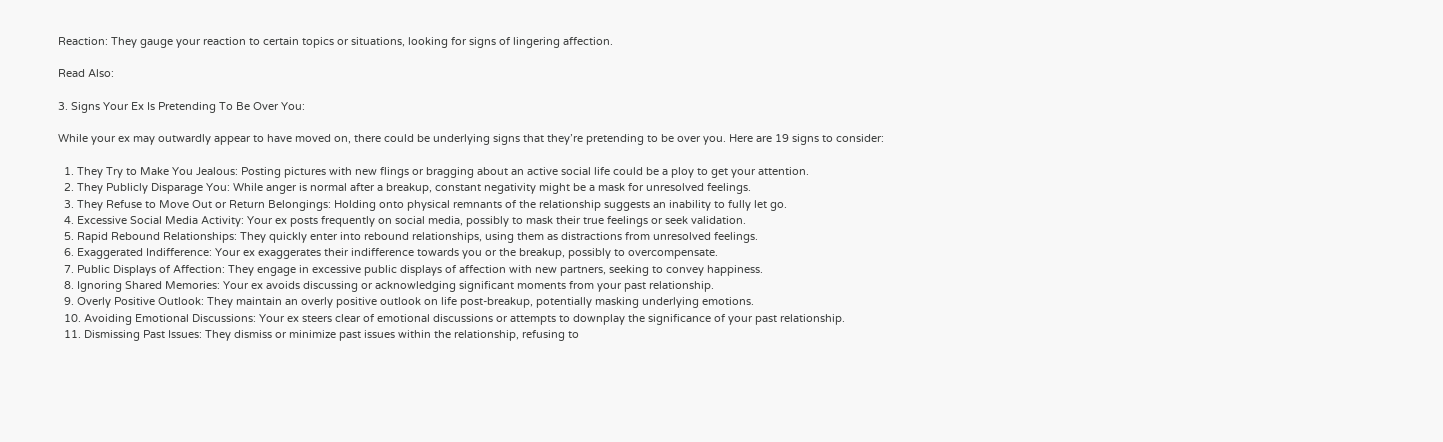Reaction: They gauge your reaction to certain topics or situations, looking for signs of lingering affection.

Read Also:

3. Signs Your Ex Is Pretending To Be Over You:

While your ex may outwardly appear to have moved on, there could be underlying signs that they’re pretending to be over you. Here are 19 signs to consider:

  1. They Try to Make You Jealous: Posting pictures with new flings or bragging about an active social life could be a ploy to get your attention.
  2. They Publicly Disparage You: While anger is normal after a breakup, constant negativity might be a mask for unresolved feelings.
  3. They Refuse to Move Out or Return Belongings: Holding onto physical remnants of the relationship suggests an inability to fully let go.
  4. Excessive Social Media Activity: Your ex posts frequently on social media, possibly to mask their true feelings or seek validation.
  5. Rapid Rebound Relationships: They quickly enter into rebound relationships, using them as distractions from unresolved feelings.
  6. Exaggerated Indifference: Your ex exaggerates their indifference towards you or the breakup, possibly to overcompensate.
  7. Public Displays of Affection: They engage in excessive public displays of affection with new partners, seeking to convey happiness.
  8. Ignoring Shared Memories: Your ex avoids discussing or acknowledging significant moments from your past relationship.
  9. Overly Positive Outlook: They maintain an overly positive outlook on life post-breakup, potentially masking underlying emotions.
  10. Avoiding Emotional Discussions: Your ex steers clear of emotional discussions or attempts to downplay the significance of your past relationship.
  11. Dismissing Past Issues: They dismiss or minimize past issues within the relationship, refusing to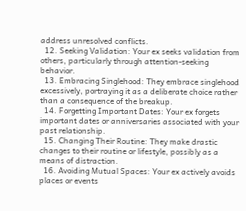address unresolved conflicts.
  12. Seeking Validation: Your ex seeks validation from others, particularly through attention-seeking behavior.
  13. Embracing Singlehood: They embrace singlehood excessively, portraying it as a deliberate choice rather than a consequence of the breakup.
  14. Forgetting Important Dates: Your ex forgets important dates or anniversaries associated with your past relationship.
  15. Changing Their Routine: They make drastic changes to their routine or lifestyle, possibly as a means of distraction.
  16. Avoiding Mutual Spaces: Your ex actively avoids places or events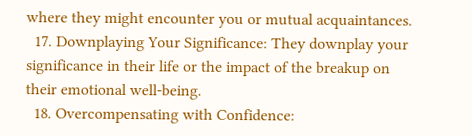where they might encounter you or mutual acquaintances.
  17. Downplaying Your Significance: They downplay your significance in their life or the impact of the breakup on their emotional well-being.
  18. Overcompensating with Confidence: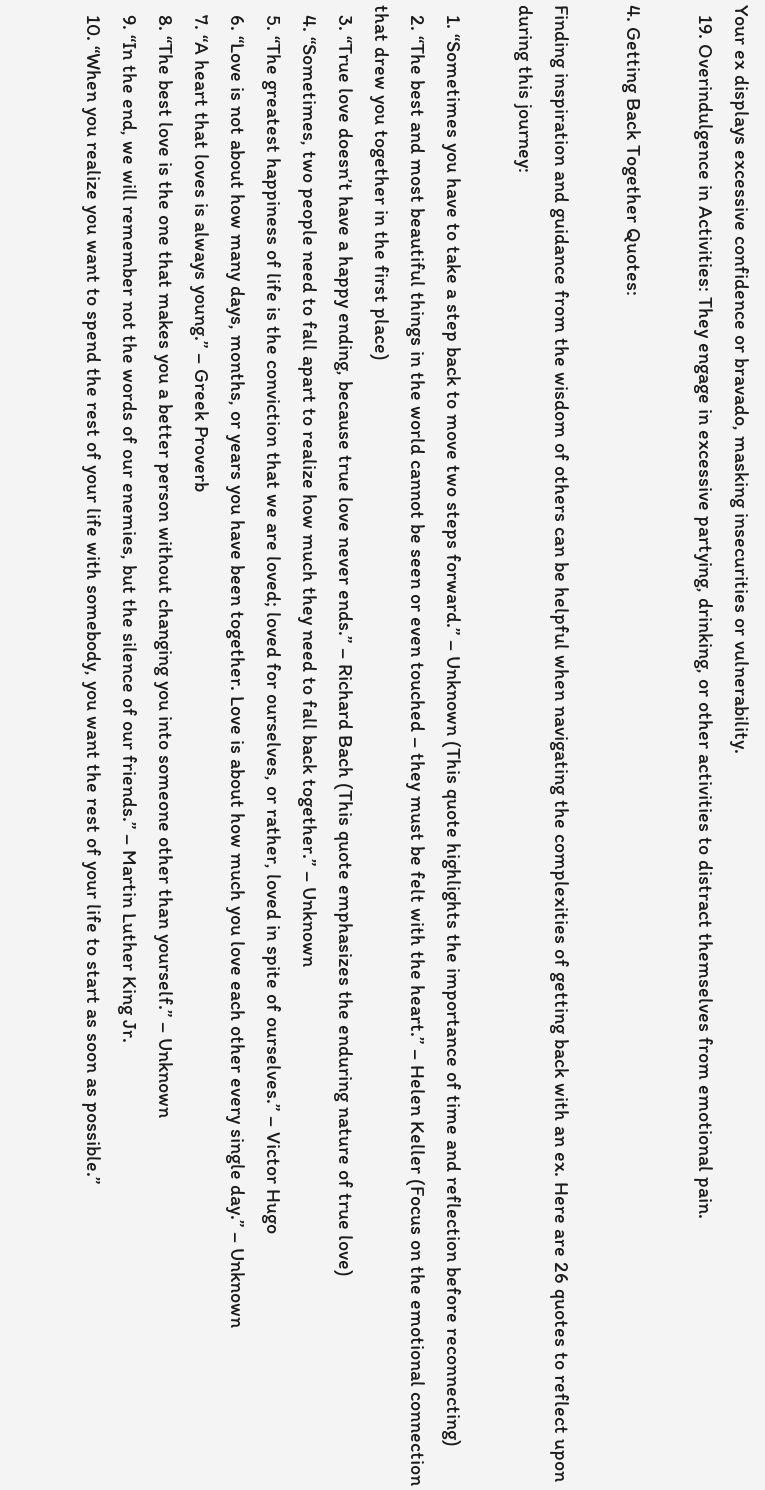Your ex displays excessive confidence or bravado, masking insecurities or vulnerability.
  19. Overindulgence in Activities: They engage in excessive partying, drinking, or other activities to distract themselves from emotional pain.

4. Getting Back Together Quotes:

Finding inspiration and guidance from the wisdom of others can be helpful when navigating the complexities of getting back with an ex. Here are 26 quotes to reflect upon during this journey:

  1. “Sometimes you have to take a step back to move two steps forward.” – Unknown (This quote highlights the importance of time and reflection before reconnecting)
  2. “The best and most beautiful things in the world cannot be seen or even touched – they must be felt with the heart.” – Helen Keller (Focus on the emotional connection that drew you together in the first place)
  3. “True love doesn’t have a happy ending, because true love never ends.” – Richard Bach (This quote emphasizes the enduring nature of true love)
  4. “Sometimes, two people need to fall apart to realize how much they need to fall back together.” – Unknown
  5. “The greatest happiness of life is the conviction that we are loved; loved for ourselves, or rather, loved in spite of ourselves.” – Victor Hugo
  6. “Love is not about how many days, months, or years you have been together. Love is about how much you love each other every single day.” – Unknown
  7. “A heart that loves is always young.” – Greek Proverb
  8. “The best love is the one that makes you a better person without changing you into someone other than yourself.” – Unknown
  9. “In the end, we will remember not the words of our enemies, but the silence of our friends.” – Martin Luther King Jr.
  10. “When you realize you want to spend the rest of your life with somebody, you want the rest of your life to start as soon as possible.”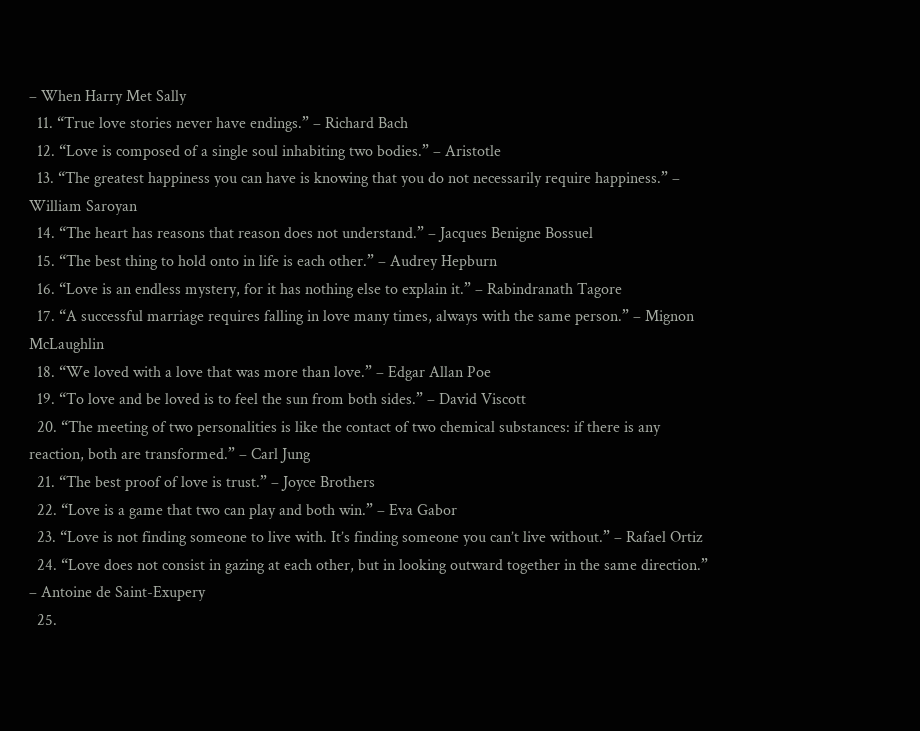– When Harry Met Sally
  11. “True love stories never have endings.” – Richard Bach
  12. “Love is composed of a single soul inhabiting two bodies.” – Aristotle
  13. “The greatest happiness you can have is knowing that you do not necessarily require happiness.” – William Saroyan
  14. “The heart has reasons that reason does not understand.” – Jacques Benigne Bossuel
  15. “The best thing to hold onto in life is each other.” – Audrey Hepburn
  16. “Love is an endless mystery, for it has nothing else to explain it.” – Rabindranath Tagore
  17. “A successful marriage requires falling in love many times, always with the same person.” – Mignon McLaughlin
  18. “We loved with a love that was more than love.” – Edgar Allan Poe
  19. “To love and be loved is to feel the sun from both sides.” – David Viscott
  20. “The meeting of two personalities is like the contact of two chemical substances: if there is any reaction, both are transformed.” – Carl Jung
  21. “The best proof of love is trust.” – Joyce Brothers
  22. “Love is a game that two can play and both win.” – Eva Gabor
  23. “Love is not finding someone to live with. It’s finding someone you can’t live without.” – Rafael Ortiz
  24. “Love does not consist in gazing at each other, but in looking outward together in the same direction.” – Antoine de Saint-Exupery
  25.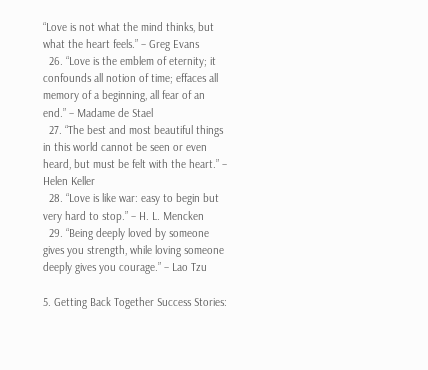“Love is not what the mind thinks, but what the heart feels.” – Greg Evans
  26. “Love is the emblem of eternity; it confounds all notion of time; effaces all memory of a beginning, all fear of an end.” – Madame de Stael
  27. “The best and most beautiful things in this world cannot be seen or even heard, but must be felt with the heart.” – Helen Keller
  28. “Love is like war: easy to begin but very hard to stop.” – H. L. Mencken
  29. “Being deeply loved by someone gives you strength, while loving someone deeply gives you courage.” – Lao Tzu

5. Getting Back Together Success Stories: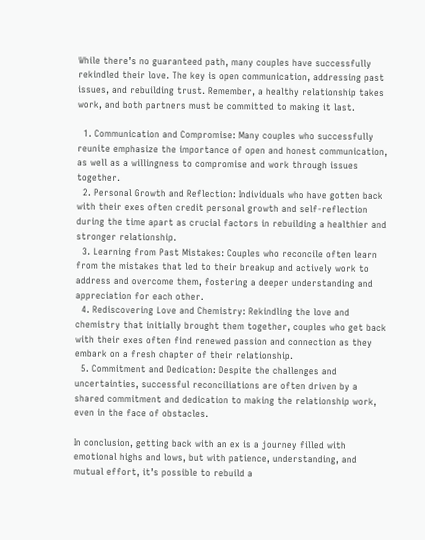While there’s no guaranteed path, many couples have successfully rekindled their love. The key is open communication, addressing past issues, and rebuilding trust. Remember, a healthy relationship takes work, and both partners must be committed to making it last.

  1. Communication and Compromise: Many couples who successfully reunite emphasize the importance of open and honest communication, as well as a willingness to compromise and work through issues together.
  2. Personal Growth and Reflection: Individuals who have gotten back with their exes often credit personal growth and self-reflection during the time apart as crucial factors in rebuilding a healthier and stronger relationship.
  3. Learning from Past Mistakes: Couples who reconcile often learn from the mistakes that led to their breakup and actively work to address and overcome them, fostering a deeper understanding and appreciation for each other.
  4. Rediscovering Love and Chemistry: Rekindling the love and chemistry that initially brought them together, couples who get back with their exes often find renewed passion and connection as they embark on a fresh chapter of their relationship.
  5. Commitment and Dedication: Despite the challenges and uncertainties, successful reconciliations are often driven by a shared commitment and dedication to making the relationship work, even in the face of obstacles.

In conclusion, getting back with an ex is a journey filled with emotional highs and lows, but with patience, understanding, and mutual effort, it’s possible to rebuild a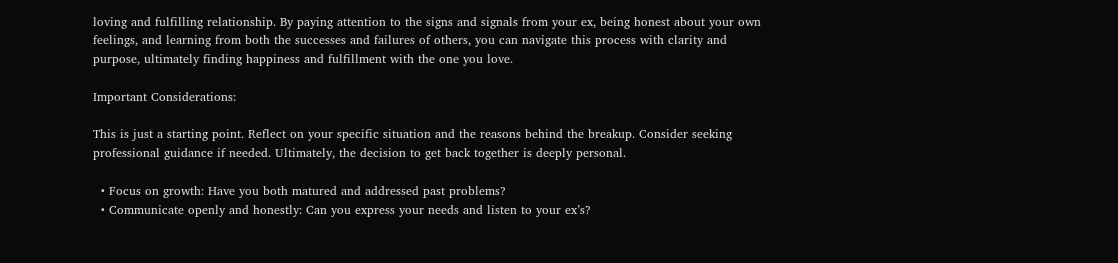loving and fulfilling relationship. By paying attention to the signs and signals from your ex, being honest about your own feelings, and learning from both the successes and failures of others, you can navigate this process with clarity and purpose, ultimately finding happiness and fulfillment with the one you love.

Important Considerations:

This is just a starting point. Reflect on your specific situation and the reasons behind the breakup. Consider seeking professional guidance if needed. Ultimately, the decision to get back together is deeply personal.

  • Focus on growth: Have you both matured and addressed past problems?
  • Communicate openly and honestly: Can you express your needs and listen to your ex’s?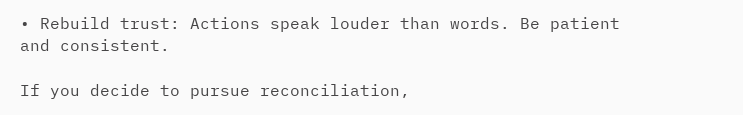• Rebuild trust: Actions speak louder than words. Be patient and consistent.

If you decide to pursue reconciliation,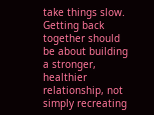take things slow. Getting back together should be about building a stronger, healthier relationship, not simply recreating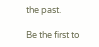the past.

Be the first to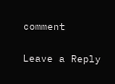comment

Leave a Reply